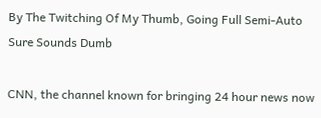By The Twitching Of My Thumb, Going Full Semi-Auto Sure Sounds Dumb

CNN, the channel known for bringing 24 hour news now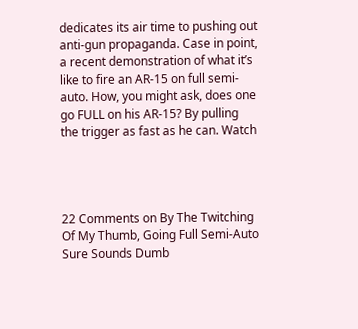dedicates its air time to pushing out anti-gun propaganda. Case in point, a recent demonstration of what it’s like to fire an AR-15 on full semi-auto. How, you might ask, does one go FULL on his AR-15? By pulling the trigger as fast as he can. Watch




22 Comments on By The Twitching Of My Thumb, Going Full Semi-Auto Sure Sounds Dumb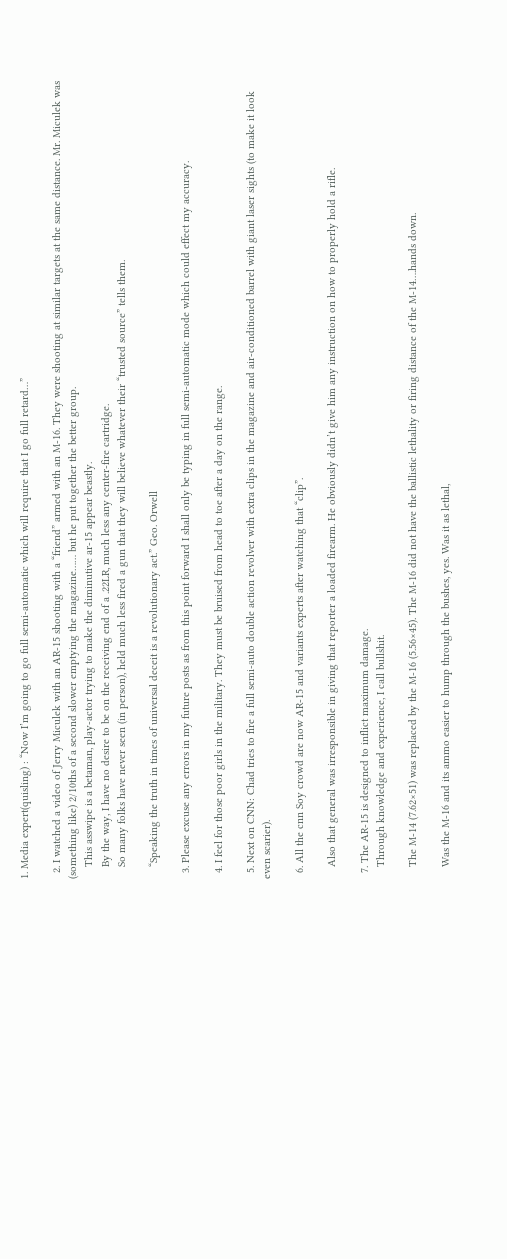1. Media expert(quisling) : “Now I’m going to go full semi-automatic which will require that I go full retard…”

  2. I watched a video of Jerry Miculek with an AR-15 shooting with a “friend” armed with an M-16. They were shooting at similar targets at the same distance. Mr. Miculek was (something like) 2/10ths of a second slower emptying the magazine…… but he put together the better group.
    This asswipe is a betaman, play-actor trying to make the diminutive ar-15 appear beastly.
    By the way, I have no desire to be on the receiving end of a .22LR, much less any center-fire cartridge.
    So many folks have never seen (in person), held much less fired a gun that they will believe whatever their “trusted source” tells them.

    “Speaking the truth in times of universal deceit is a revolutionary act.” Geo. Orwell

  3. Please excuse any errors in my future posts as from this point forward I shall only be typing in full semi-automatic mode which could effect my accuracy.

  4. I feel for those poor girls in the military. They must be bruised from head to toe after a day on the range.

  5. Next on CNN: Chad tries to fire a full semi-auto double action revolver with extra clips in the magazine and air-conditioned barrel with giant laser sights (to make it look even scarier).

  6. All the cnn Soy crowd are now AR-15 and variants experts after watching that “clip”.

    Also that general was irresponsible in giving that reporter a loaded firearm. He obviously didn’t give him any instruction on how to properly hold a rifle.

  7. The AR-15 is designed to inflict maximum damage.
    Through knowledge and experience, I call bullshit.

    The M-14 (7.62×51) was replaced by the M-16 (5.56×45). The M-16 did not have the ballistic lethality or firing distance of the M-14….hands down.

    Was the M-16 and its ammo easier to hump through the bushes, yes. Was it as lethal,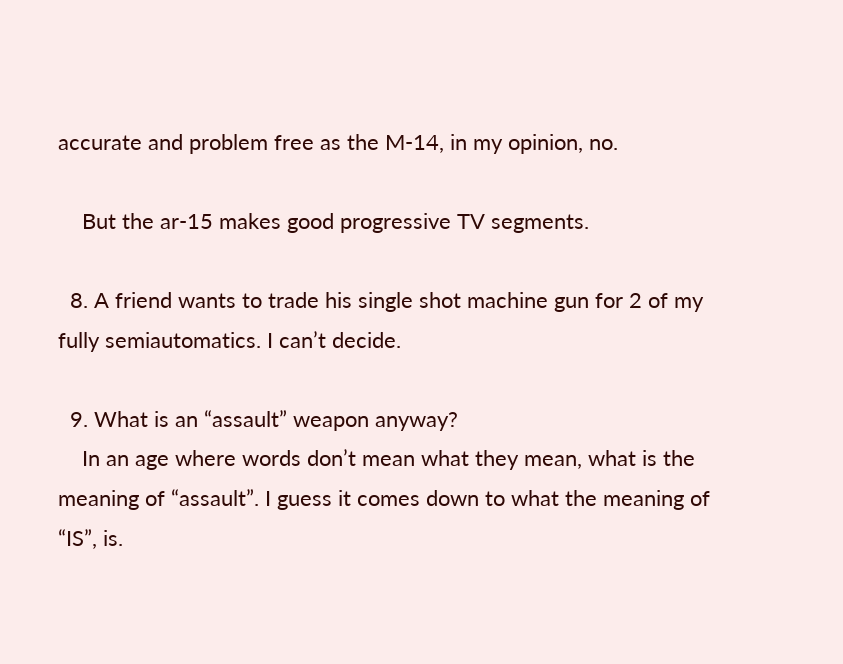accurate and problem free as the M-14, in my opinion, no.

    But the ar-15 makes good progressive TV segments.

  8. A friend wants to trade his single shot machine gun for 2 of my fully semiautomatics. I can’t decide.

  9. What is an “assault” weapon anyway?
    In an age where words don’t mean what they mean, what is the meaning of “assault”. I guess it comes down to what the meaning of “IS”, is.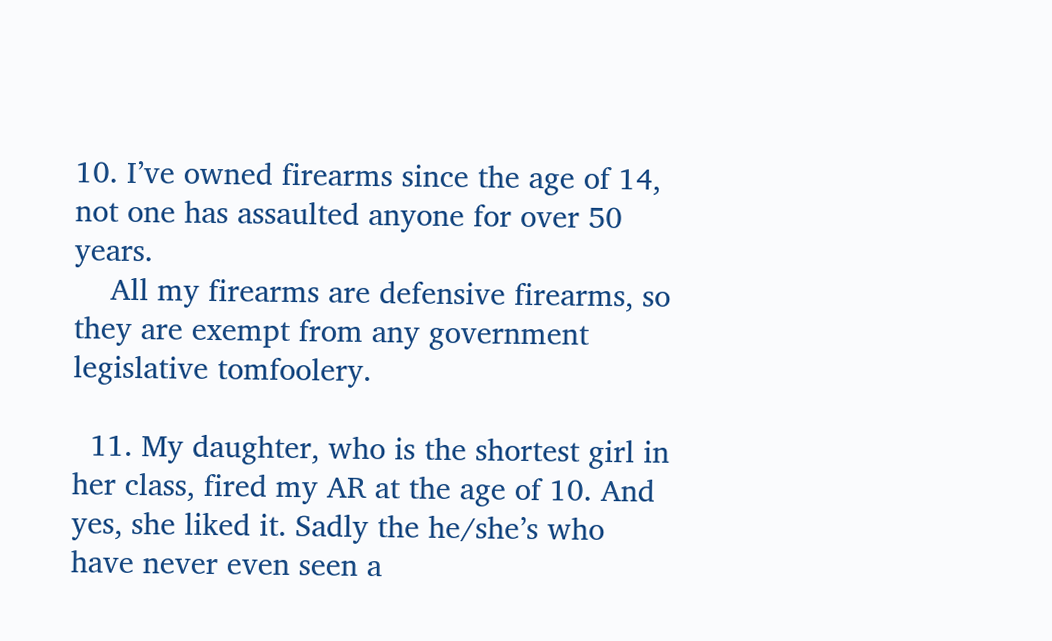10. I’ve owned firearms since the age of 14, not one has assaulted anyone for over 50 years.
    All my firearms are defensive firearms, so they are exempt from any government legislative tomfoolery.

  11. My daughter, who is the shortest girl in her class, fired my AR at the age of 10. And yes, she liked it. Sadly the he/she’s who have never even seen a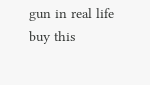gun in real life buy this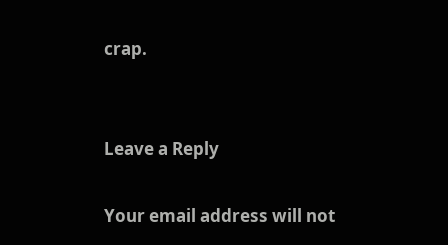crap.


Leave a Reply

Your email address will not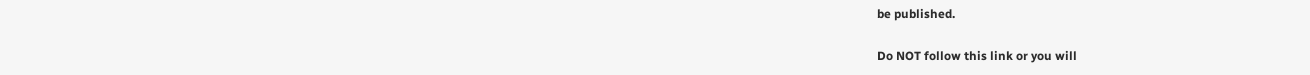be published.

Do NOT follow this link or you will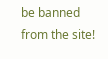be banned from the site!